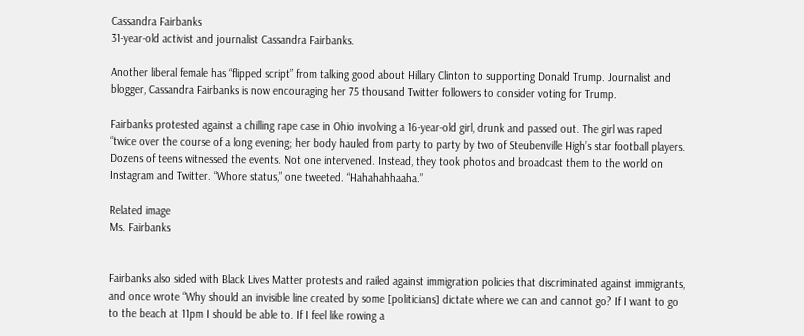Cassandra Fairbanks
31-year-old activist and journalist Cassandra Fairbanks.

Another liberal female has “flipped script” from talking good about Hillary Clinton to supporting Donald Trump. Journalist and blogger, Cassandra Fairbanks is now encouraging her 75 thousand Twitter followers to consider voting for Trump.

Fairbanks protested against a chilling rape case in Ohio involving a 16-year-old girl, drunk and passed out. The girl was raped “twice over the course of a long evening; her body hauled from party to party by two of Steubenville High’s star football players. Dozens of teens witnessed the events. Not one intervened. Instead, they took photos and broadcast them to the world on Instagram and Twitter. “Whore status,” one tweeted. “Hahahahhaaha.”

Related image
Ms. Fairbanks


Fairbanks also sided with Black Lives Matter protests and railed against immigration policies that discriminated against immigrants, and once wrote “Why should an invisible line created by some [politicians] dictate where we can and cannot go? If I want to go to the beach at 11pm I should be able to. If I feel like rowing a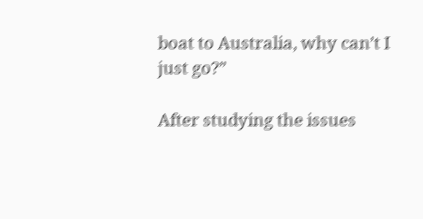boat to Australia, why can’t I just go?”

After studying the issues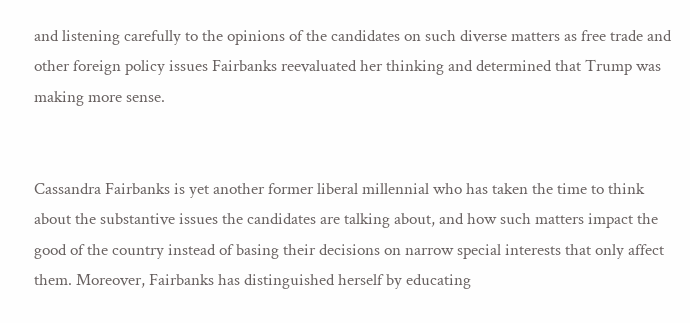and listening carefully to the opinions of the candidates on such diverse matters as free trade and other foreign policy issues Fairbanks reevaluated her thinking and determined that Trump was making more sense.


Cassandra Fairbanks is yet another former liberal millennial who has taken the time to think about the substantive issues the candidates are talking about, and how such matters impact the good of the country instead of basing their decisions on narrow special interests that only affect them. Moreover, Fairbanks has distinguished herself by educating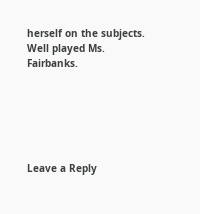herself on the subjects. Well played Ms. Fairbanks.






Leave a Reply